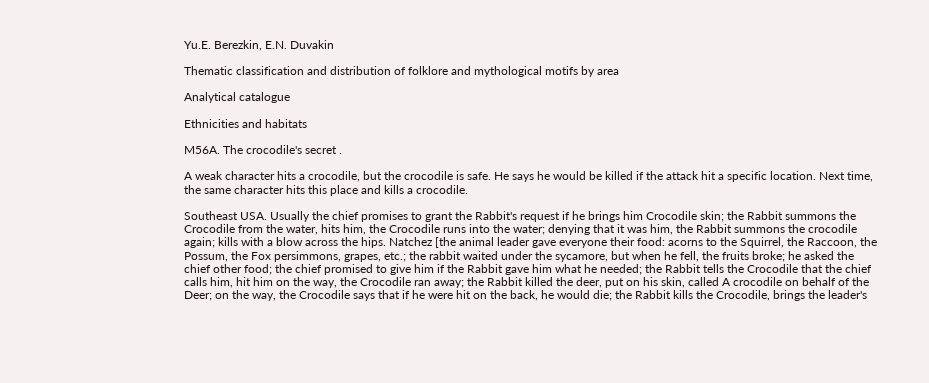Yu.E. Berezkin, E.N. Duvakin

Thematic classification and distribution of folklore and mythological motifs by area

Analytical catalogue

Ethnicities and habitats

M56A. The crocodile's secret .

A weak character hits a crocodile, but the crocodile is safe. He says he would be killed if the attack hit a specific location. Next time, the same character hits this place and kills a crocodile.

Southeast USA. Usually the chief promises to grant the Rabbit's request if he brings him Crocodile skin; the Rabbit summons the Crocodile from the water, hits him, the Crocodile runs into the water; denying that it was him, the Rabbit summons the crocodile again; kills with a blow across the hips. Natchez [the animal leader gave everyone their food: acorns to the Squirrel, the Raccoon, the Possum, the Fox persimmons, grapes, etc.; the rabbit waited under the sycamore, but when he fell, the fruits broke; he asked the chief other food; the chief promised to give him if the Rabbit gave him what he needed; the Rabbit tells the Crocodile that the chief calls him, hit him on the way, the Crocodile ran away; the Rabbit killed the deer, put on his skin, called A crocodile on behalf of the Deer; on the way, the Crocodile says that if he were hit on the back, he would die; the Rabbit kills the Crocodile, brings the leader's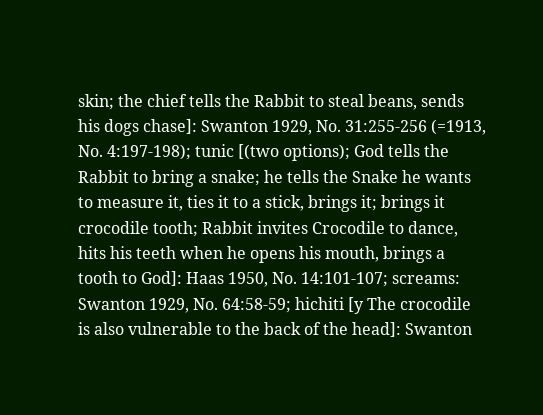skin; the chief tells the Rabbit to steal beans, sends his dogs chase]: Swanton 1929, No. 31:255-256 (=1913, No. 4:197-198); tunic [(two options); God tells the Rabbit to bring a snake; he tells the Snake he wants to measure it, ties it to a stick, brings it; brings it crocodile tooth; Rabbit invites Crocodile to dance, hits his teeth when he opens his mouth, brings a tooth to God]: Haas 1950, No. 14:101-107; screams: Swanton 1929, No. 64:58-59; hichiti [y The crocodile is also vulnerable to the back of the head]: Swanton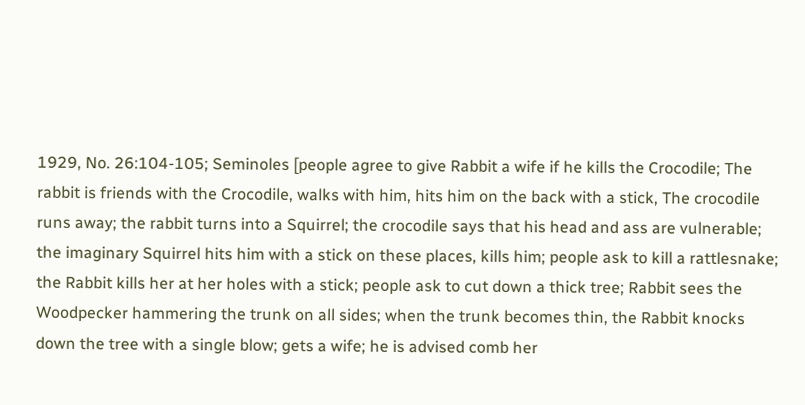1929, No. 26:104-105; Seminoles [people agree to give Rabbit a wife if he kills the Crocodile; The rabbit is friends with the Crocodile, walks with him, hits him on the back with a stick, The crocodile runs away; the rabbit turns into a Squirrel; the crocodile says that his head and ass are vulnerable; the imaginary Squirrel hits him with a stick on these places, kills him; people ask to kill a rattlesnake; the Rabbit kills her at her holes with a stick; people ask to cut down a thick tree; Rabbit sees the Woodpecker hammering the trunk on all sides; when the trunk becomes thin, the Rabbit knocks down the tree with a single blow; gets a wife; he is advised comb her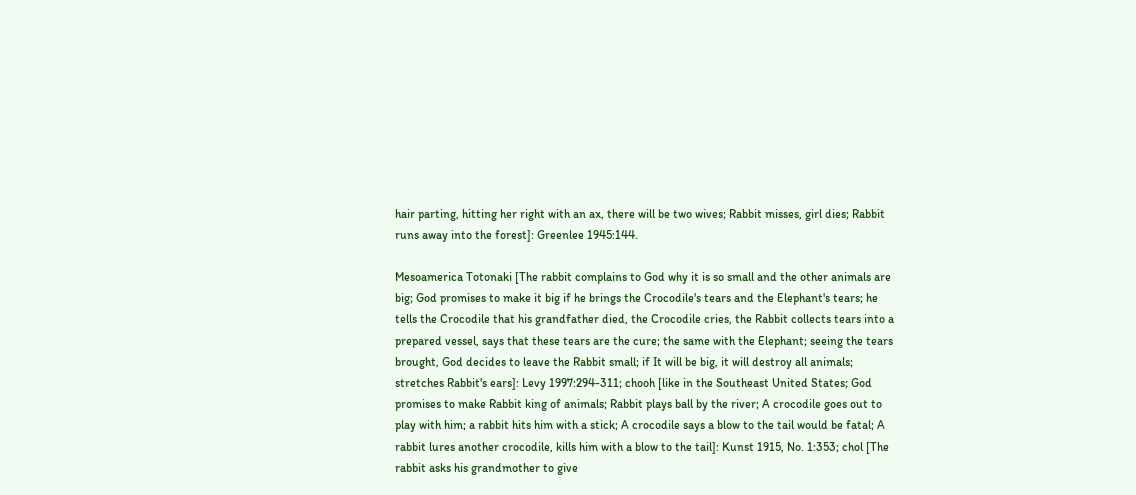hair parting, hitting her right with an ax, there will be two wives; Rabbit misses, girl dies; Rabbit runs away into the forest]: Greenlee 1945:144.

Mesoamerica Totonaki [The rabbit complains to God why it is so small and the other animals are big; God promises to make it big if he brings the Crocodile's tears and the Elephant's tears; he tells the Crocodile that his grandfather died, the Crocodile cries, the Rabbit collects tears into a prepared vessel, says that these tears are the cure; the same with the Elephant; seeing the tears brought, God decides to leave the Rabbit small; if It will be big, it will destroy all animals; stretches Rabbit's ears]: Levy 1997:294-311; chooh [like in the Southeast United States; God promises to make Rabbit king of animals; Rabbit plays ball by the river; A crocodile goes out to play with him; a rabbit hits him with a stick; A crocodile says a blow to the tail would be fatal; A rabbit lures another crocodile, kills him with a blow to the tail]: Kunst 1915, No. 1:353; chol [The rabbit asks his grandmother to give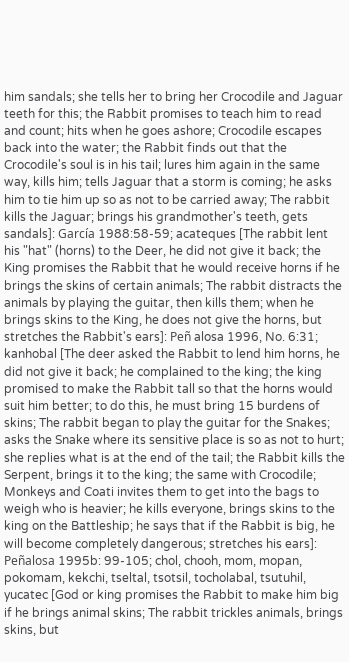him sandals; she tells her to bring her Crocodile and Jaguar teeth for this; the Rabbit promises to teach him to read and count; hits when he goes ashore; Crocodile escapes back into the water; the Rabbit finds out that the Crocodile's soul is in his tail; lures him again in the same way, kills him; tells Jaguar that a storm is coming; he asks him to tie him up so as not to be carried away; The rabbit kills the Jaguar; brings his grandmother's teeth, gets sandals]: García 1988:58-59; acateques [The rabbit lent his "hat" (horns) to the Deer, he did not give it back; the King promises the Rabbit that he would receive horns if he brings the skins of certain animals; The rabbit distracts the animals by playing the guitar, then kills them; when he brings skins to the King, he does not give the horns, but stretches the Rabbit's ears]: Peñ alosa 1996, No. 6:31; kanhobal [The deer asked the Rabbit to lend him horns, he did not give it back; he complained to the king; the king promised to make the Rabbit tall so that the horns would suit him better; to do this, he must bring 15 burdens of skins; The rabbit began to play the guitar for the Snakes; asks the Snake where its sensitive place is so as not to hurt; she replies what is at the end of the tail; the Rabbit kills the Serpent, brings it to the king; the same with Crocodile; Monkeys and Coati invites them to get into the bags to weigh who is heavier; he kills everyone, brings skins to the king on the Battleship; he says that if the Rabbit is big, he will become completely dangerous; stretches his ears]: Peñalosa 1995b: 99-105; chol, chooh, mom, mopan, pokomam, kekchi, tseltal, tsotsil, tocholabal, tsutuhil, yucatec [God or king promises the Rabbit to make him big if he brings animal skins; The rabbit trickles animals, brings skins, but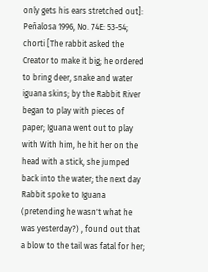only gets his ears stretched out]: Peñalosa 1996, No. 74E: 53-54; chorti [The rabbit asked the Creator to make it big; he ordered to bring deer, snake and water iguana skins; by the Rabbit River began to play with pieces of paper; Iguana went out to play with With him, he hit her on the head with a stick, she jumped back into the water; the next day Rabbit spoke to Iguana (pretending he wasn't what he was yesterday?) , found out that a blow to the tail was fatal for her;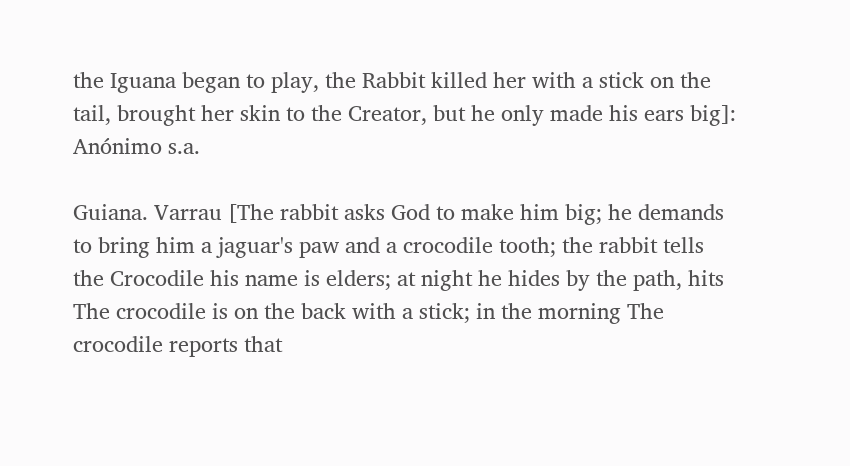the Iguana began to play, the Rabbit killed her with a stick on the tail, brought her skin to the Creator, but he only made his ears big]: Anónimo s.a.

Guiana. Varrau [The rabbit asks God to make him big; he demands to bring him a jaguar's paw and a crocodile tooth; the rabbit tells the Crocodile his name is elders; at night he hides by the path, hits The crocodile is on the back with a stick; in the morning The crocodile reports that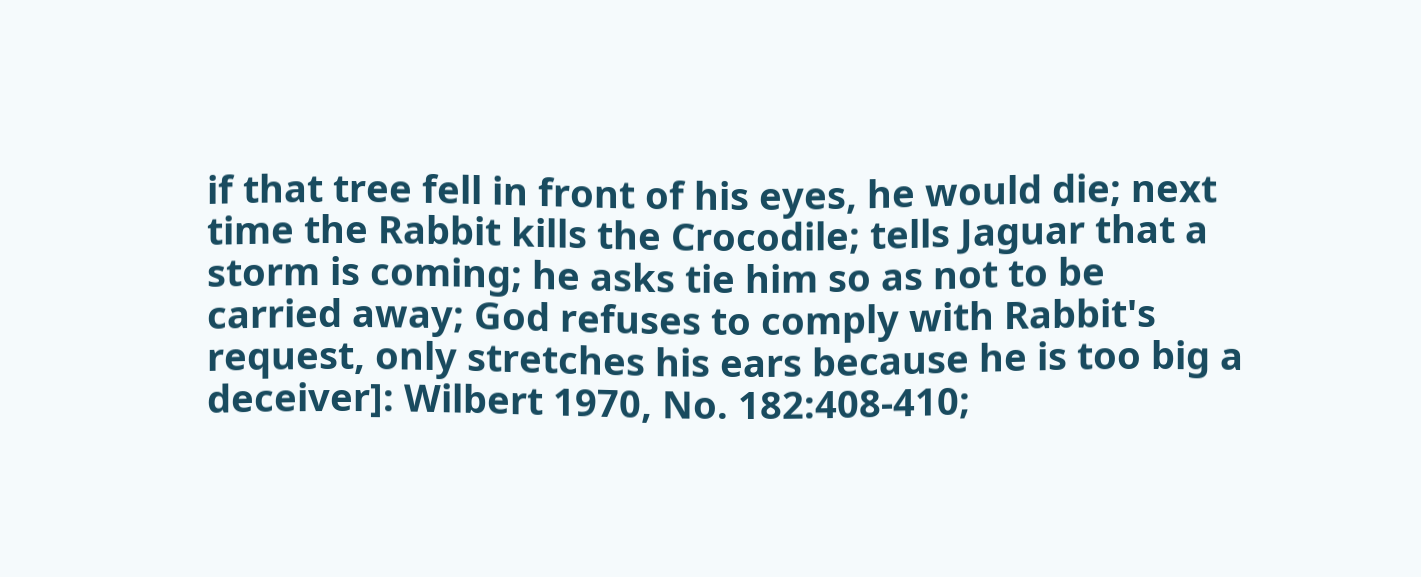if that tree fell in front of his eyes, he would die; next time the Rabbit kills the Crocodile; tells Jaguar that a storm is coming; he asks tie him so as not to be carried away; God refuses to comply with Rabbit's request, only stretches his ears because he is too big a deceiver]: Wilbert 1970, No. 182:408-410;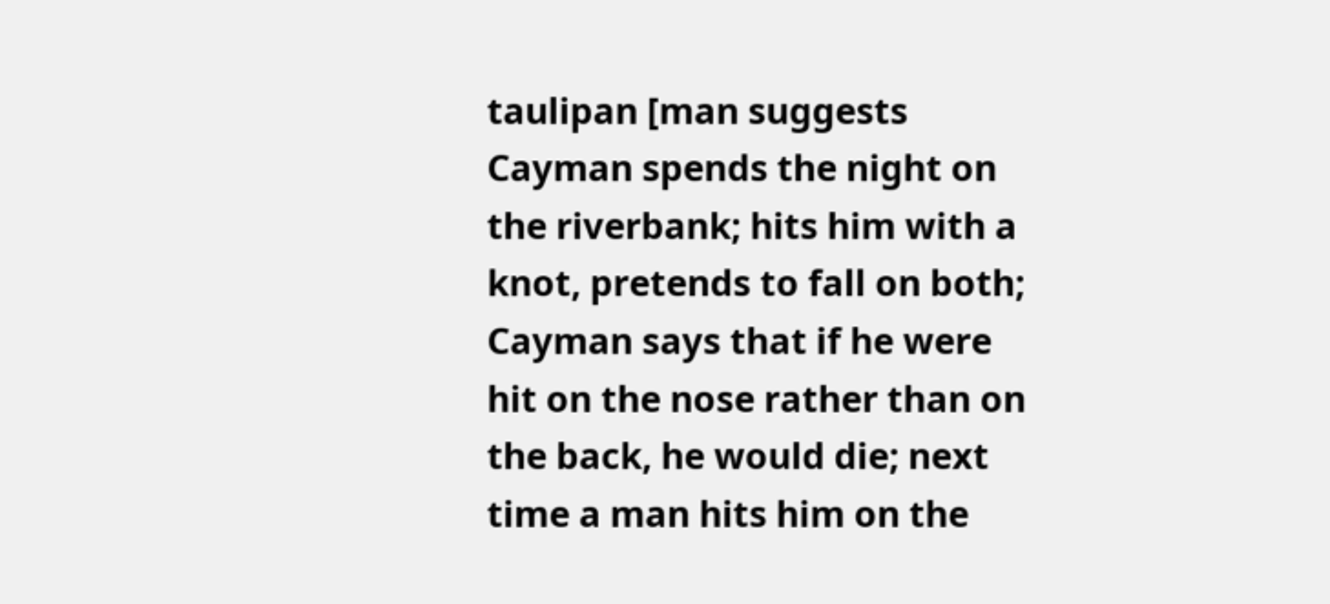taulipan [man suggests Cayman spends the night on the riverbank; hits him with a knot, pretends to fall on both; Cayman says that if he were hit on the nose rather than on the back, he would die; next time a man hits him on the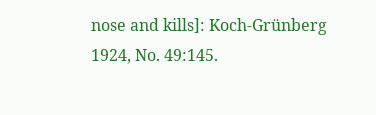nose and kills]: Koch-Grünberg 1924, No. 49:145.